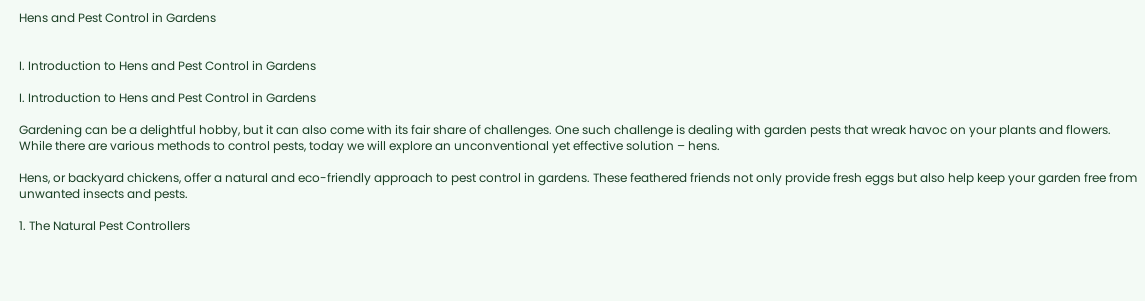Hens and Pest Control in Gardens


I. Introduction to Hens and Pest Control in Gardens

I. Introduction to Hens and Pest Control in Gardens

Gardening can be a delightful hobby, but it can also come with its fair share of challenges. One such challenge is dealing with garden pests that wreak havoc on your plants and flowers. While there are various methods to control pests, today we will explore an unconventional yet effective solution – hens.

Hens, or backyard chickens, offer a natural and eco-friendly approach to pest control in gardens. These feathered friends not only provide fresh eggs but also help keep your garden free from unwanted insects and pests.

1. The Natural Pest Controllers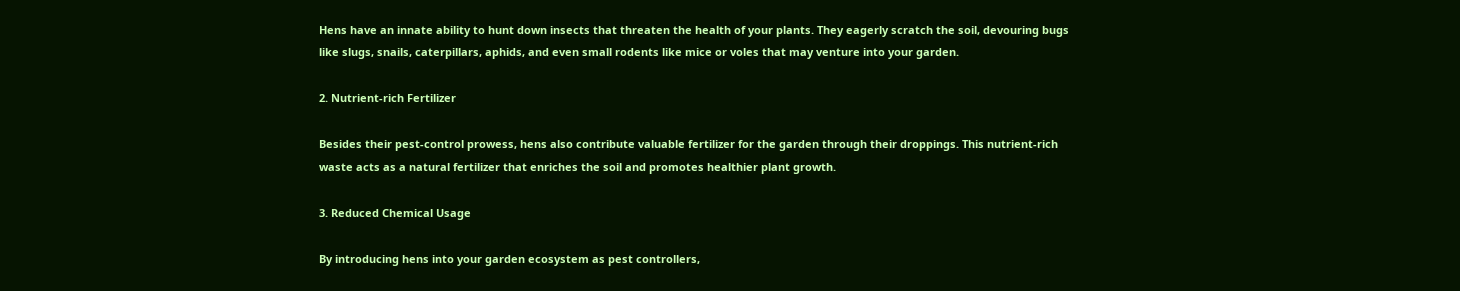Hens have an innate ability to hunt down insects that threaten the health of your plants. They eagerly scratch the soil, devouring bugs like slugs, snails, caterpillars, aphids, and even small rodents like mice or voles that may venture into your garden.

2. Nutrient-rich Fertilizer

Besides their pest-control prowess, hens also contribute valuable fertilizer for the garden through their droppings. This nutrient-rich waste acts as a natural fertilizer that enriches the soil and promotes healthier plant growth.

3. Reduced Chemical Usage

By introducing hens into your garden ecosystem as pest controllers,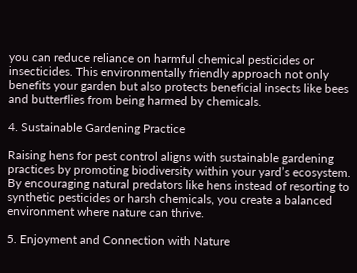you can reduce reliance on harmful chemical pesticides or insecticides. This environmentally friendly approach not only benefits your garden but also protects beneficial insects like bees and butterflies from being harmed by chemicals.

4. Sustainable Gardening Practice

Raising hens for pest control aligns with sustainable gardening practices by promoting biodiversity within your yard’s ecosystem. By encouraging natural predators like hens instead of resorting to synthetic pesticides or harsh chemicals, you create a balanced environment where nature can thrive.

5. Enjoyment and Connection with Nature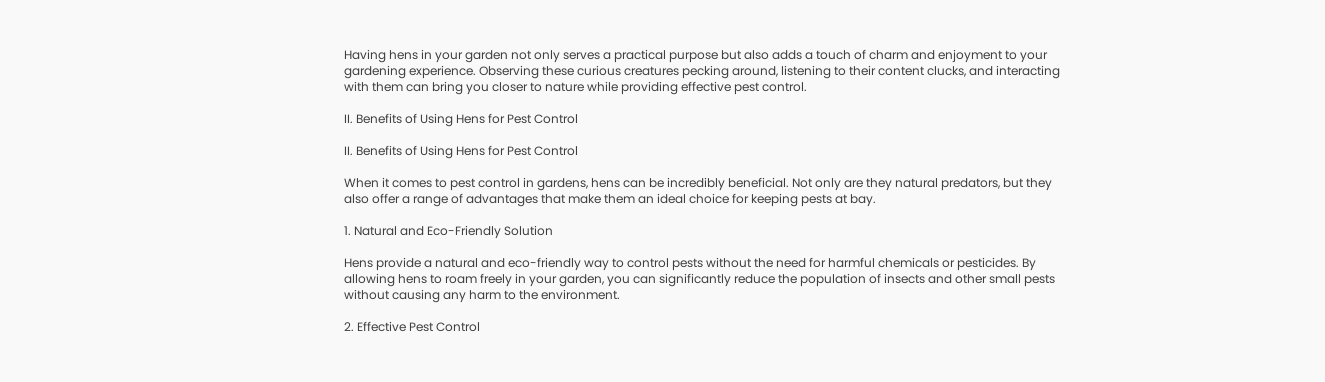Having hens in your garden not only serves a practical purpose but also adds a touch of charm and enjoyment to your gardening experience. Observing these curious creatures pecking around, listening to their content clucks, and interacting with them can bring you closer to nature while providing effective pest control.

II. Benefits of Using Hens for Pest Control

II. Benefits of Using Hens for Pest Control

When it comes to pest control in gardens, hens can be incredibly beneficial. Not only are they natural predators, but they also offer a range of advantages that make them an ideal choice for keeping pests at bay.

1. Natural and Eco-Friendly Solution

Hens provide a natural and eco-friendly way to control pests without the need for harmful chemicals or pesticides. By allowing hens to roam freely in your garden, you can significantly reduce the population of insects and other small pests without causing any harm to the environment.

2. Effective Pest Control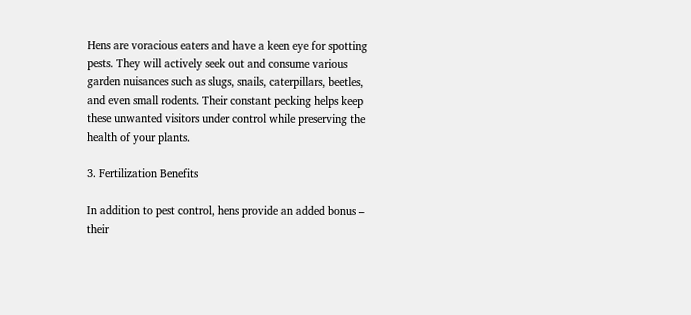Hens are voracious eaters and have a keen eye for spotting pests. They will actively seek out and consume various garden nuisances such as slugs, snails, caterpillars, beetles, and even small rodents. Their constant pecking helps keep these unwanted visitors under control while preserving the health of your plants.

3. Fertilization Benefits

In addition to pest control, hens provide an added bonus – their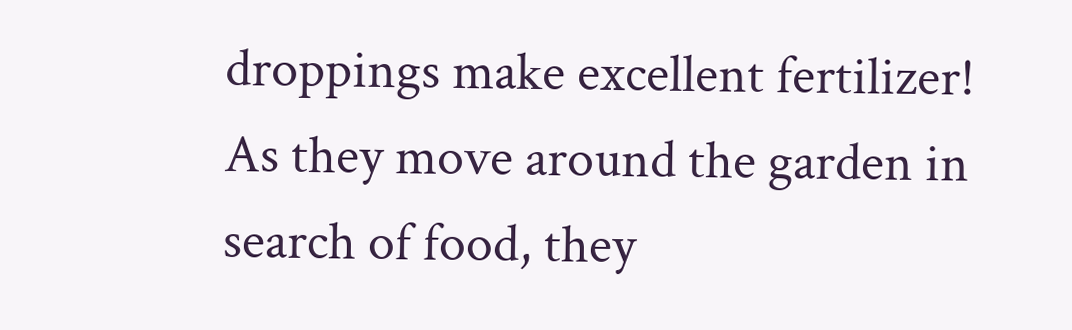droppings make excellent fertilizer! As they move around the garden in search of food, they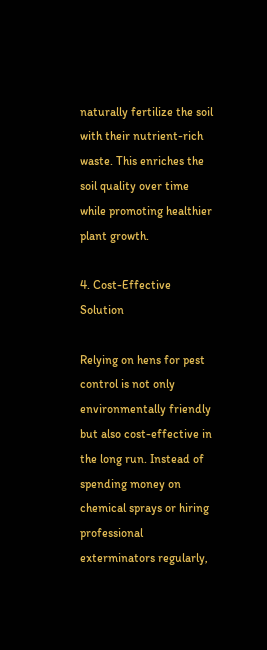naturally fertilize the soil with their nutrient-rich waste. This enriches the soil quality over time while promoting healthier plant growth.

4. Cost-Effective Solution

Relying on hens for pest control is not only environmentally friendly but also cost-effective in the long run. Instead of spending money on chemical sprays or hiring professional exterminators regularly,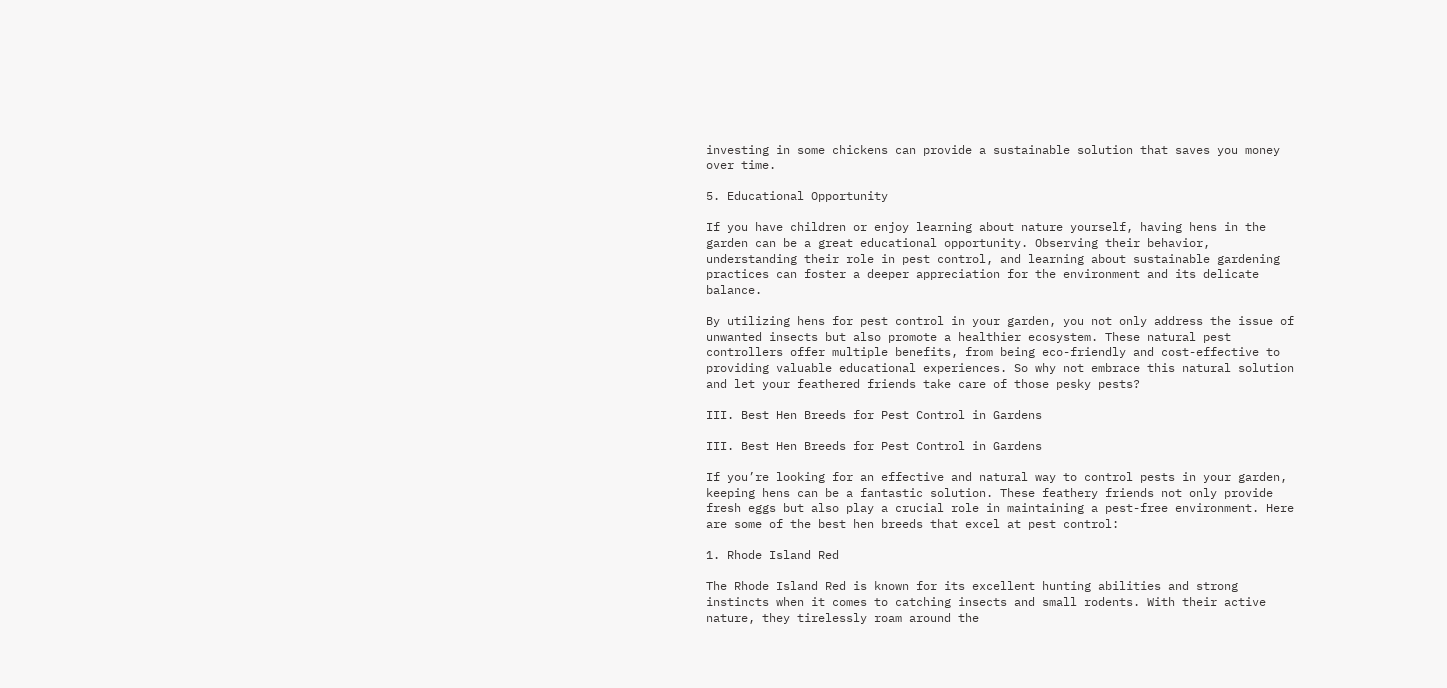investing in some chickens can provide a sustainable solution that saves you money over time.

5. Educational Opportunity

If you have children or enjoy learning about nature yourself, having hens in the garden can be a great educational opportunity. Observing their behavior, understanding their role in pest control, and learning about sustainable gardening practices can foster a deeper appreciation for the environment and its delicate balance.

By utilizing hens for pest control in your garden, you not only address the issue of unwanted insects but also promote a healthier ecosystem. These natural pest controllers offer multiple benefits, from being eco-friendly and cost-effective to providing valuable educational experiences. So why not embrace this natural solution and let your feathered friends take care of those pesky pests?

III. Best Hen Breeds for Pest Control in Gardens

III. Best Hen Breeds for Pest Control in Gardens

If you’re looking for an effective and natural way to control pests in your garden, keeping hens can be a fantastic solution. These feathery friends not only provide fresh eggs but also play a crucial role in maintaining a pest-free environment. Here are some of the best hen breeds that excel at pest control:

1. Rhode Island Red

The Rhode Island Red is known for its excellent hunting abilities and strong instincts when it comes to catching insects and small rodents. With their active nature, they tirelessly roam around the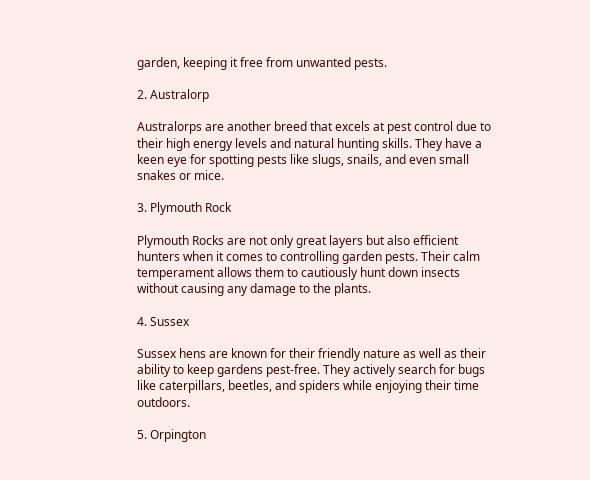garden, keeping it free from unwanted pests.

2. Australorp

Australorps are another breed that excels at pest control due to their high energy levels and natural hunting skills. They have a keen eye for spotting pests like slugs, snails, and even small snakes or mice.

3. Plymouth Rock

Plymouth Rocks are not only great layers but also efficient hunters when it comes to controlling garden pests. Their calm temperament allows them to cautiously hunt down insects without causing any damage to the plants.

4. Sussex

Sussex hens are known for their friendly nature as well as their ability to keep gardens pest-free. They actively search for bugs like caterpillars, beetles, and spiders while enjoying their time outdoors.

5. Orpington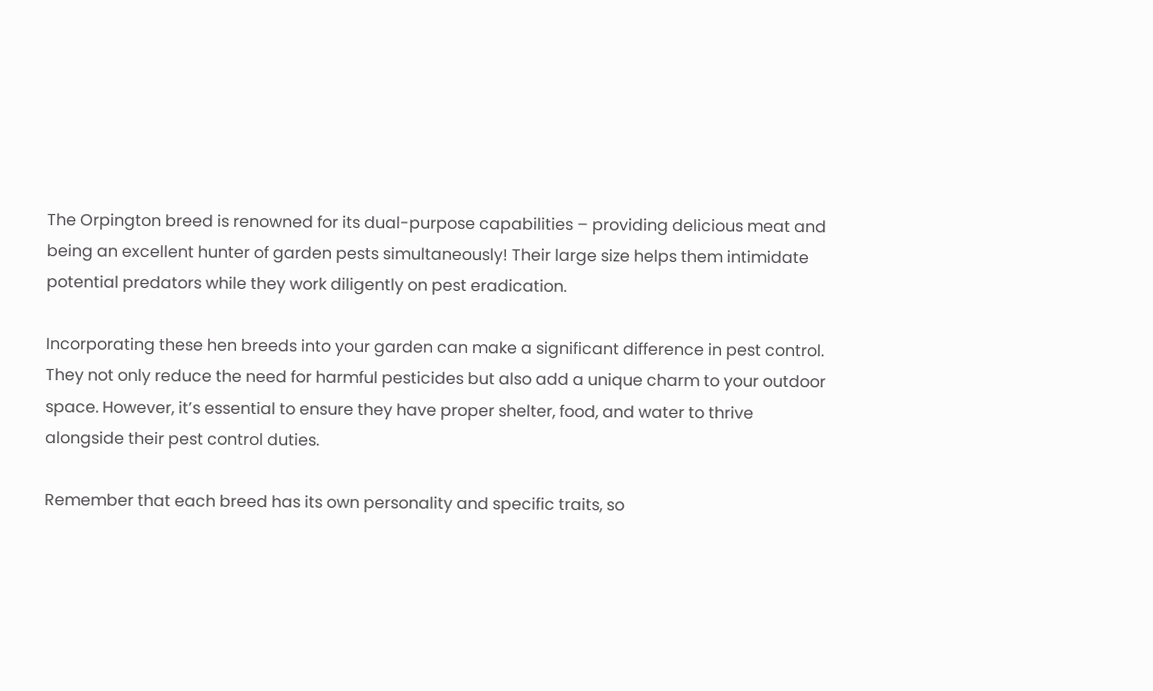The Orpington breed is renowned for its dual-purpose capabilities – providing delicious meat and being an excellent hunter of garden pests simultaneously! Their large size helps them intimidate potential predators while they work diligently on pest eradication.

Incorporating these hen breeds into your garden can make a significant difference in pest control. They not only reduce the need for harmful pesticides but also add a unique charm to your outdoor space. However, it’s essential to ensure they have proper shelter, food, and water to thrive alongside their pest control duties.

Remember that each breed has its own personality and specific traits, so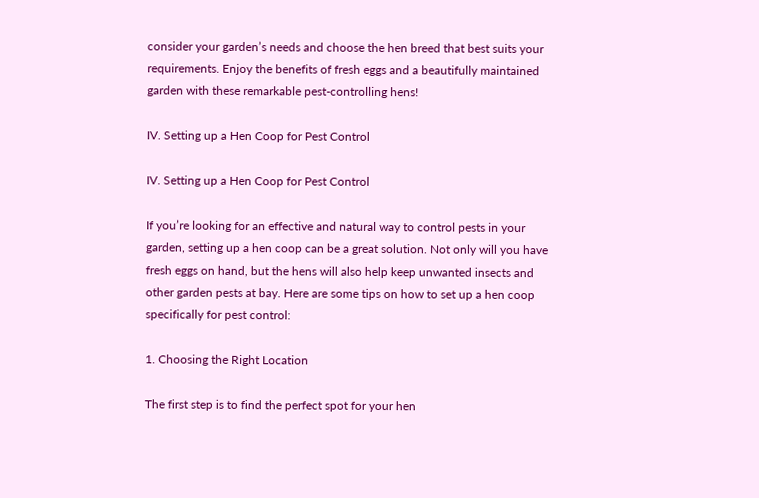consider your garden’s needs and choose the hen breed that best suits your requirements. Enjoy the benefits of fresh eggs and a beautifully maintained garden with these remarkable pest-controlling hens!

IV. Setting up a Hen Coop for Pest Control

IV. Setting up a Hen Coop for Pest Control

If you’re looking for an effective and natural way to control pests in your garden, setting up a hen coop can be a great solution. Not only will you have fresh eggs on hand, but the hens will also help keep unwanted insects and other garden pests at bay. Here are some tips on how to set up a hen coop specifically for pest control:

1. Choosing the Right Location

The first step is to find the perfect spot for your hen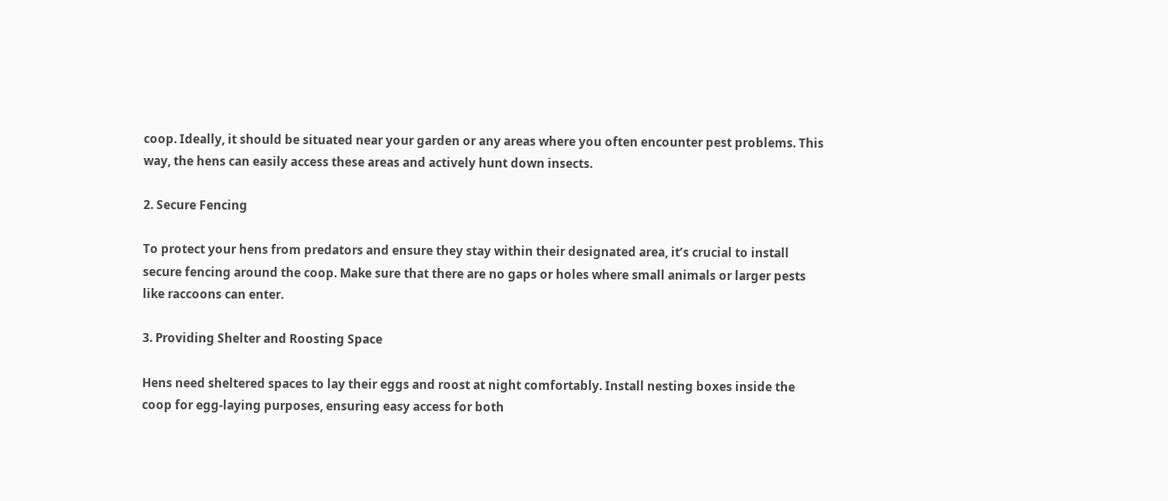coop. Ideally, it should be situated near your garden or any areas where you often encounter pest problems. This way, the hens can easily access these areas and actively hunt down insects.

2. Secure Fencing

To protect your hens from predators and ensure they stay within their designated area, it’s crucial to install secure fencing around the coop. Make sure that there are no gaps or holes where small animals or larger pests like raccoons can enter.

3. Providing Shelter and Roosting Space

Hens need sheltered spaces to lay their eggs and roost at night comfortably. Install nesting boxes inside the coop for egg-laying purposes, ensuring easy access for both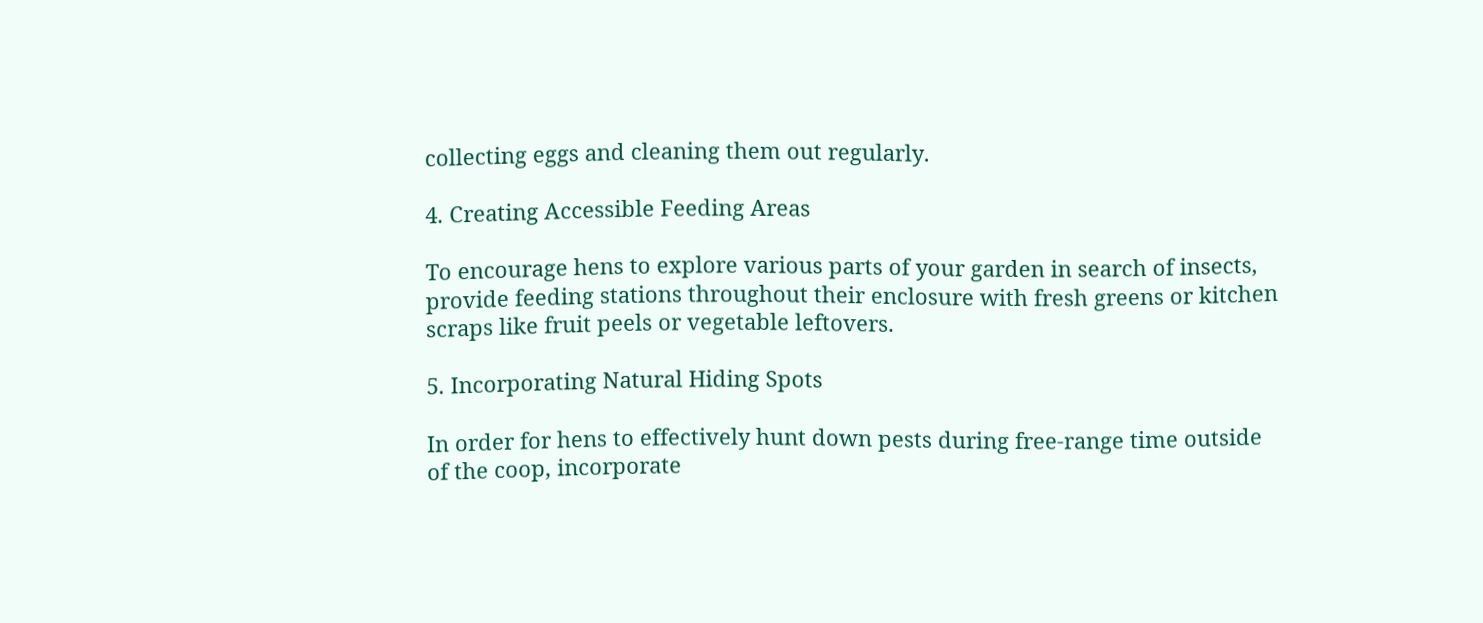collecting eggs and cleaning them out regularly.

4. Creating Accessible Feeding Areas

To encourage hens to explore various parts of your garden in search of insects, provide feeding stations throughout their enclosure with fresh greens or kitchen scraps like fruit peels or vegetable leftovers.

5. Incorporating Natural Hiding Spots

In order for hens to effectively hunt down pests during free-range time outside of the coop, incorporate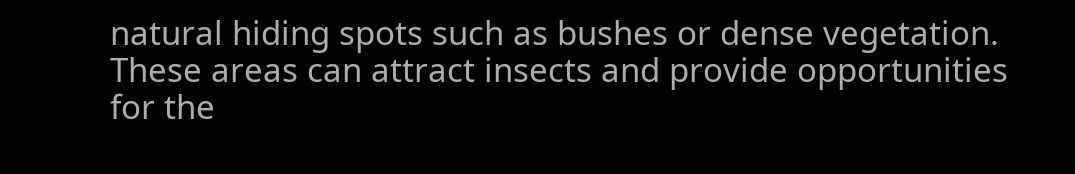natural hiding spots such as bushes or dense vegetation. These areas can attract insects and provide opportunities for the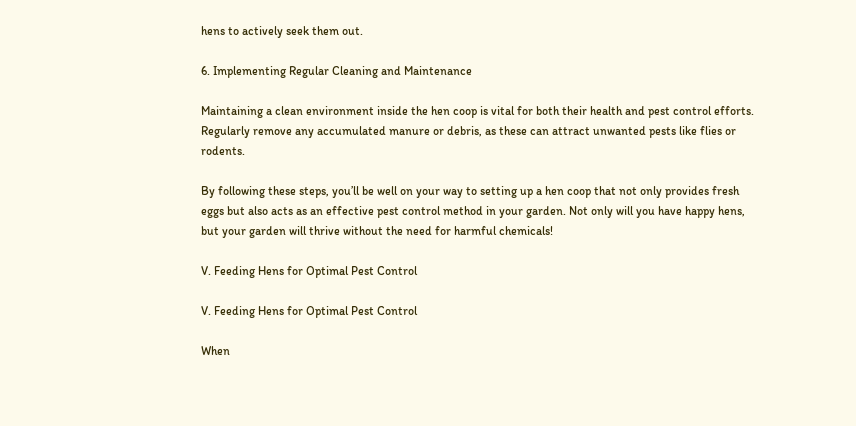hens to actively seek them out.

6. Implementing Regular Cleaning and Maintenance

Maintaining a clean environment inside the hen coop is vital for both their health and pest control efforts. Regularly remove any accumulated manure or debris, as these can attract unwanted pests like flies or rodents.

By following these steps, you’ll be well on your way to setting up a hen coop that not only provides fresh eggs but also acts as an effective pest control method in your garden. Not only will you have happy hens, but your garden will thrive without the need for harmful chemicals!

V. Feeding Hens for Optimal Pest Control

V. Feeding Hens for Optimal Pest Control

When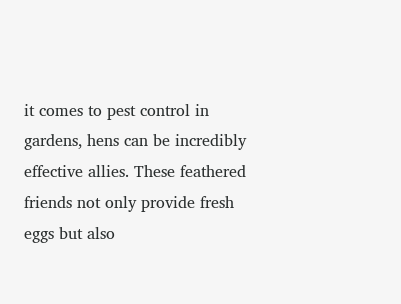it comes to pest control in gardens, hens can be incredibly effective allies. These feathered friends not only provide fresh eggs but also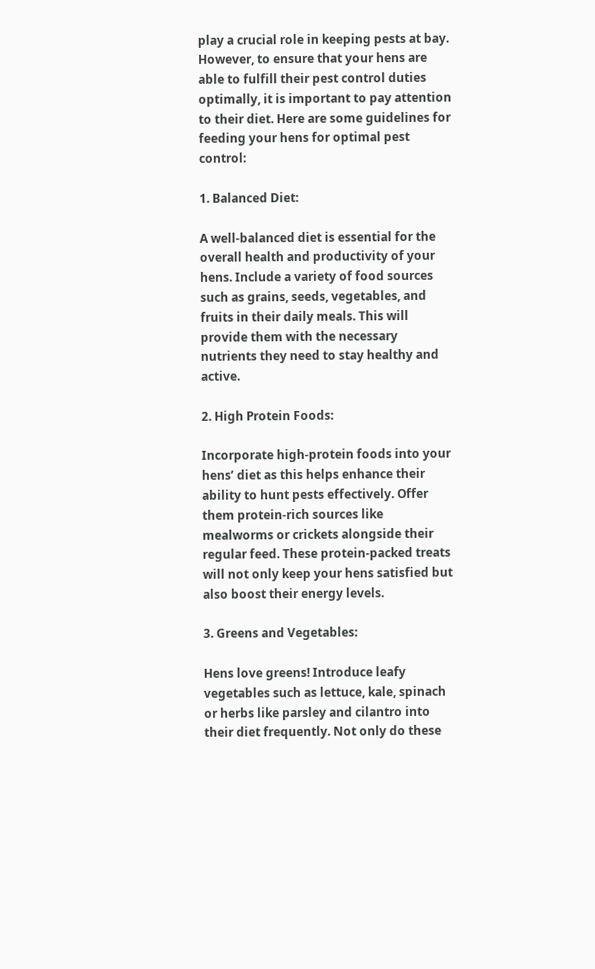play a crucial role in keeping pests at bay. However, to ensure that your hens are able to fulfill their pest control duties optimally, it is important to pay attention to their diet. Here are some guidelines for feeding your hens for optimal pest control:

1. Balanced Diet:

A well-balanced diet is essential for the overall health and productivity of your hens. Include a variety of food sources such as grains, seeds, vegetables, and fruits in their daily meals. This will provide them with the necessary nutrients they need to stay healthy and active.

2. High Protein Foods:

Incorporate high-protein foods into your hens’ diet as this helps enhance their ability to hunt pests effectively. Offer them protein-rich sources like mealworms or crickets alongside their regular feed. These protein-packed treats will not only keep your hens satisfied but also boost their energy levels.

3. Greens and Vegetables:

Hens love greens! Introduce leafy vegetables such as lettuce, kale, spinach or herbs like parsley and cilantro into their diet frequently. Not only do these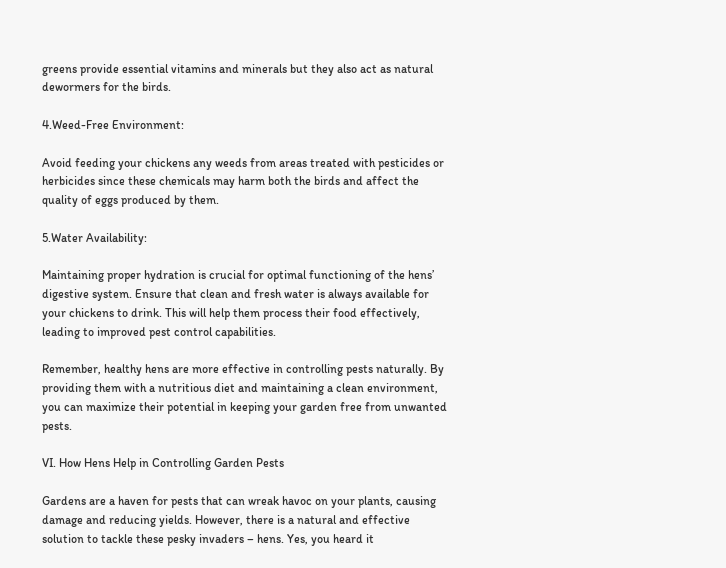greens provide essential vitamins and minerals but they also act as natural dewormers for the birds.

4.Weed-Free Environment:

Avoid feeding your chickens any weeds from areas treated with pesticides or herbicides since these chemicals may harm both the birds and affect the quality of eggs produced by them.

5.Water Availability:

Maintaining proper hydration is crucial for optimal functioning of the hens’ digestive system. Ensure that clean and fresh water is always available for your chickens to drink. This will help them process their food effectively, leading to improved pest control capabilities.

Remember, healthy hens are more effective in controlling pests naturally. By providing them with a nutritious diet and maintaining a clean environment, you can maximize their potential in keeping your garden free from unwanted pests.

VI. How Hens Help in Controlling Garden Pests

Gardens are a haven for pests that can wreak havoc on your plants, causing damage and reducing yields. However, there is a natural and effective solution to tackle these pesky invaders – hens. Yes, you heard it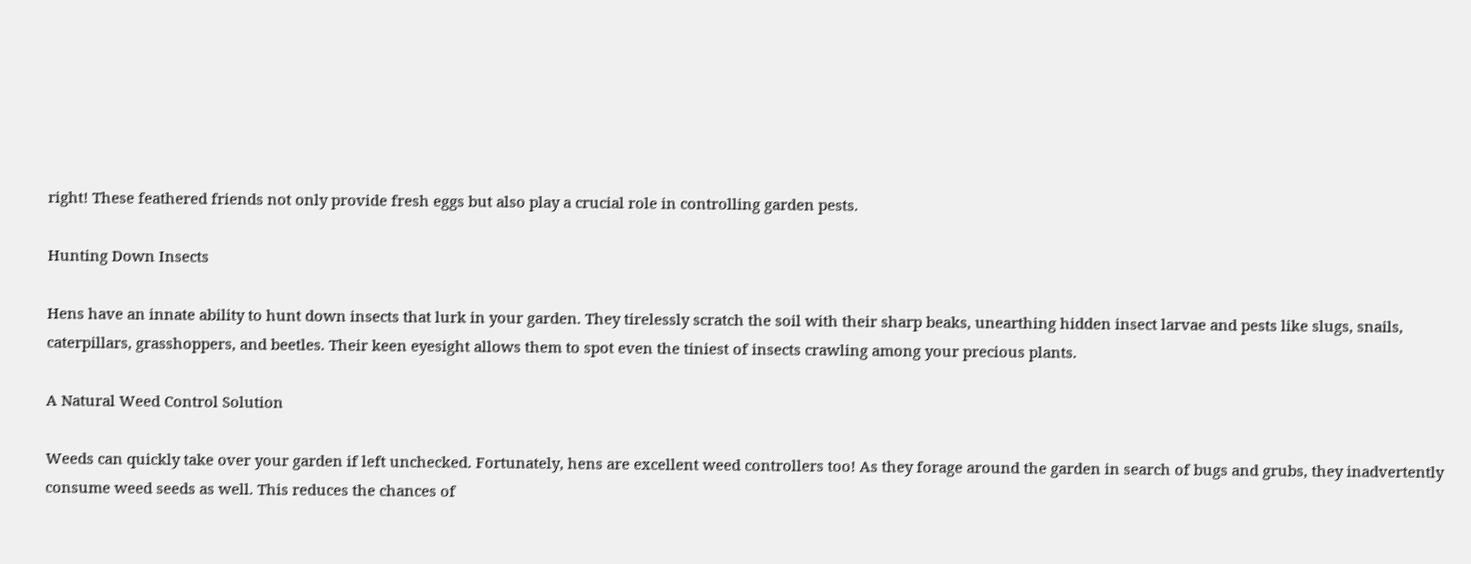right! These feathered friends not only provide fresh eggs but also play a crucial role in controlling garden pests.

Hunting Down Insects

Hens have an innate ability to hunt down insects that lurk in your garden. They tirelessly scratch the soil with their sharp beaks, unearthing hidden insect larvae and pests like slugs, snails, caterpillars, grasshoppers, and beetles. Their keen eyesight allows them to spot even the tiniest of insects crawling among your precious plants.

A Natural Weed Control Solution

Weeds can quickly take over your garden if left unchecked. Fortunately, hens are excellent weed controllers too! As they forage around the garden in search of bugs and grubs, they inadvertently consume weed seeds as well. This reduces the chances of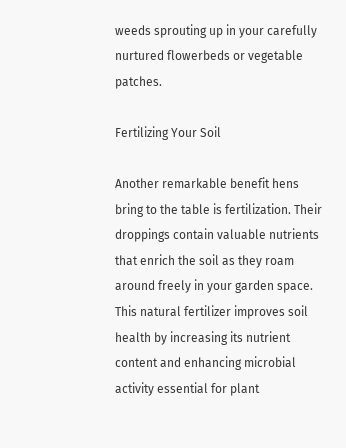weeds sprouting up in your carefully nurtured flowerbeds or vegetable patches.

Fertilizing Your Soil

Another remarkable benefit hens bring to the table is fertilization. Their droppings contain valuable nutrients that enrich the soil as they roam around freely in your garden space. This natural fertilizer improves soil health by increasing its nutrient content and enhancing microbial activity essential for plant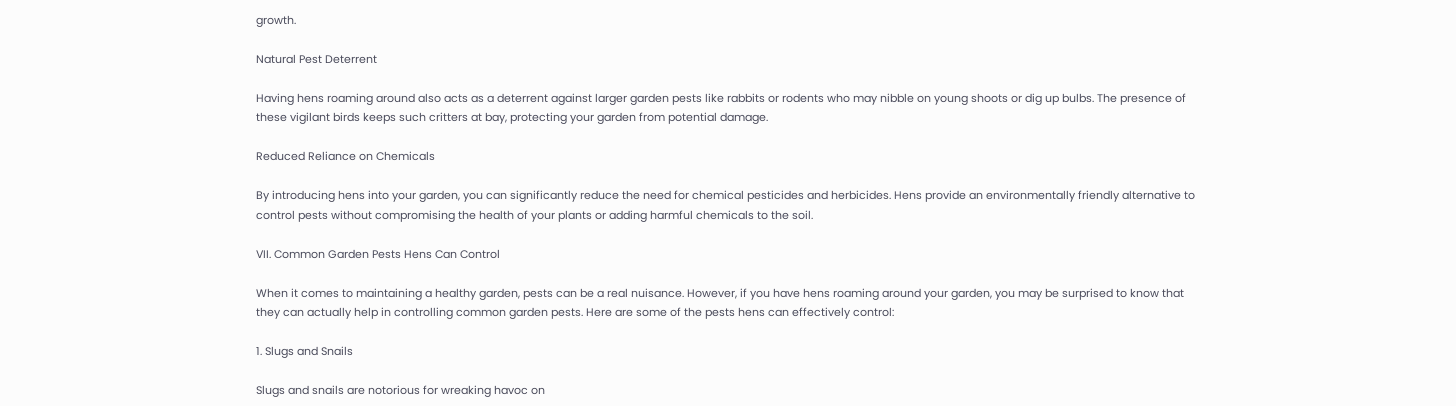growth.

Natural Pest Deterrent

Having hens roaming around also acts as a deterrent against larger garden pests like rabbits or rodents who may nibble on young shoots or dig up bulbs. The presence of these vigilant birds keeps such critters at bay, protecting your garden from potential damage.

Reduced Reliance on Chemicals

By introducing hens into your garden, you can significantly reduce the need for chemical pesticides and herbicides. Hens provide an environmentally friendly alternative to control pests without compromising the health of your plants or adding harmful chemicals to the soil.

VII. Common Garden Pests Hens Can Control

When it comes to maintaining a healthy garden, pests can be a real nuisance. However, if you have hens roaming around your garden, you may be surprised to know that they can actually help in controlling common garden pests. Here are some of the pests hens can effectively control:

1. Slugs and Snails

Slugs and snails are notorious for wreaking havoc on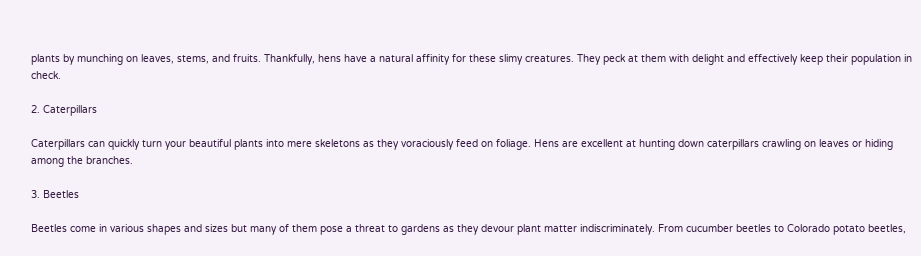plants by munching on leaves, stems, and fruits. Thankfully, hens have a natural affinity for these slimy creatures. They peck at them with delight and effectively keep their population in check.

2. Caterpillars

Caterpillars can quickly turn your beautiful plants into mere skeletons as they voraciously feed on foliage. Hens are excellent at hunting down caterpillars crawling on leaves or hiding among the branches.

3. Beetles

Beetles come in various shapes and sizes but many of them pose a threat to gardens as they devour plant matter indiscriminately. From cucumber beetles to Colorado potato beetles,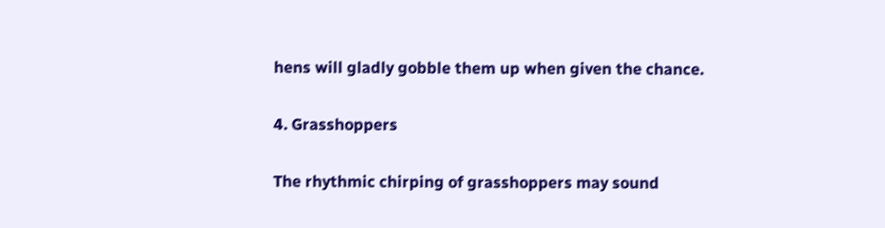hens will gladly gobble them up when given the chance.

4. Grasshoppers

The rhythmic chirping of grasshoppers may sound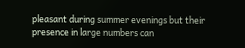pleasant during summer evenings but their presence in large numbers can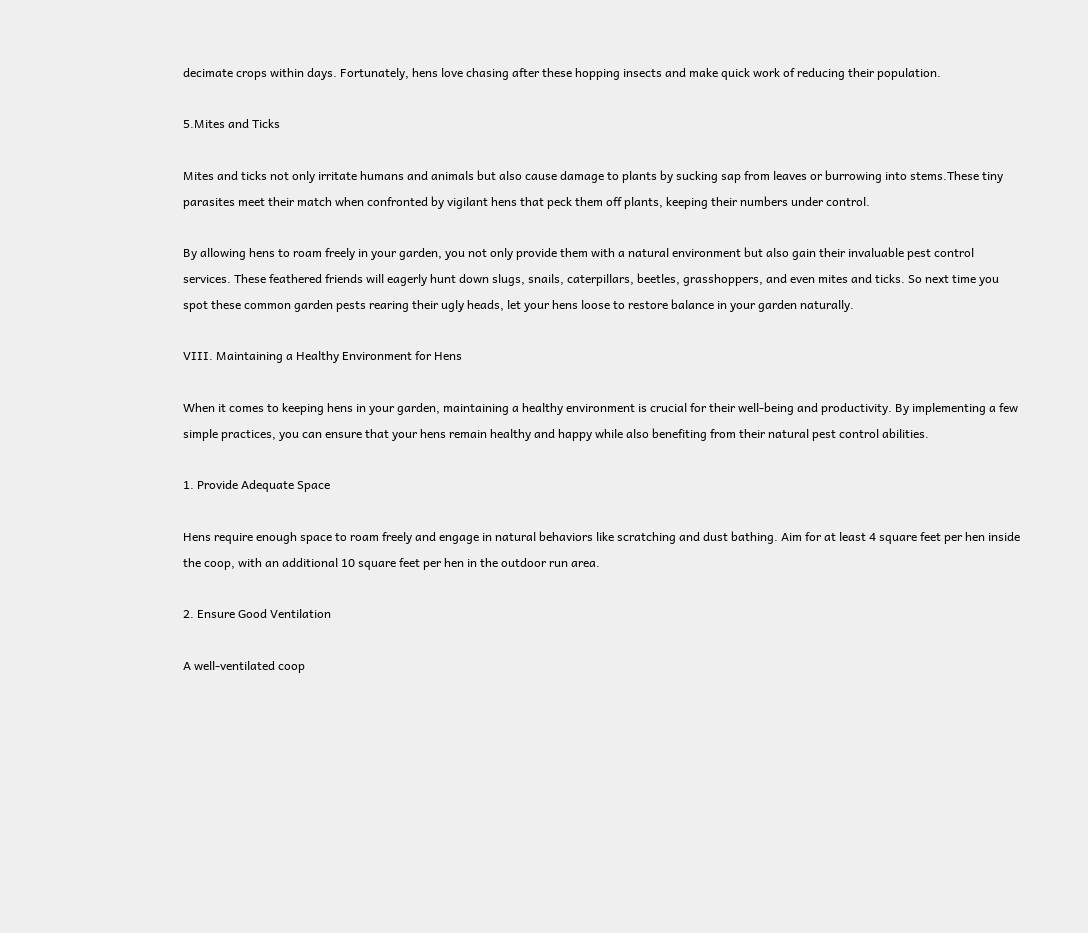decimate crops within days. Fortunately, hens love chasing after these hopping insects and make quick work of reducing their population.

5.Mites and Ticks

Mites and ticks not only irritate humans and animals but also cause damage to plants by sucking sap from leaves or burrowing into stems.These tiny parasites meet their match when confronted by vigilant hens that peck them off plants, keeping their numbers under control.

By allowing hens to roam freely in your garden, you not only provide them with a natural environment but also gain their invaluable pest control services. These feathered friends will eagerly hunt down slugs, snails, caterpillars, beetles, grasshoppers, and even mites and ticks. So next time you spot these common garden pests rearing their ugly heads, let your hens loose to restore balance in your garden naturally.

VIII. Maintaining a Healthy Environment for Hens

When it comes to keeping hens in your garden, maintaining a healthy environment is crucial for their well-being and productivity. By implementing a few simple practices, you can ensure that your hens remain healthy and happy while also benefiting from their natural pest control abilities.

1. Provide Adequate Space

Hens require enough space to roam freely and engage in natural behaviors like scratching and dust bathing. Aim for at least 4 square feet per hen inside the coop, with an additional 10 square feet per hen in the outdoor run area.

2. Ensure Good Ventilation

A well-ventilated coop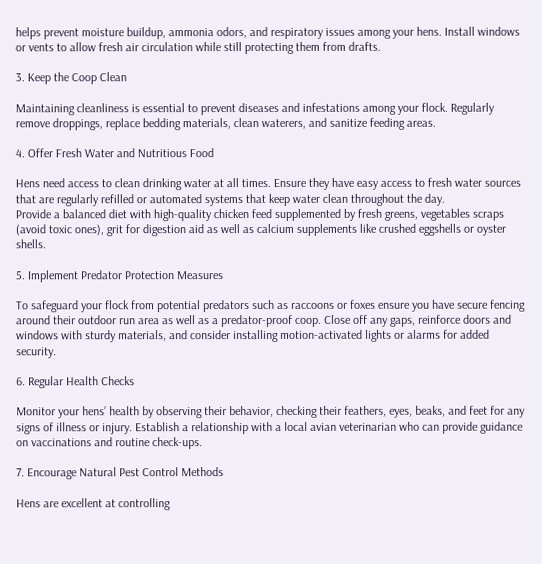helps prevent moisture buildup, ammonia odors, and respiratory issues among your hens. Install windows or vents to allow fresh air circulation while still protecting them from drafts.

3. Keep the Coop Clean

Maintaining cleanliness is essential to prevent diseases and infestations among your flock. Regularly remove droppings, replace bedding materials, clean waterers, and sanitize feeding areas.

4. Offer Fresh Water and Nutritious Food

Hens need access to clean drinking water at all times. Ensure they have easy access to fresh water sources that are regularly refilled or automated systems that keep water clean throughout the day.
Provide a balanced diet with high-quality chicken feed supplemented by fresh greens, vegetables scraps (avoid toxic ones), grit for digestion aid as well as calcium supplements like crushed eggshells or oyster shells.

5. Implement Predator Protection Measures

To safeguard your flock from potential predators such as raccoons or foxes ensure you have secure fencing around their outdoor run area as well as a predator-proof coop. Close off any gaps, reinforce doors and windows with sturdy materials, and consider installing motion-activated lights or alarms for added security.

6. Regular Health Checks

Monitor your hens’ health by observing their behavior, checking their feathers, eyes, beaks, and feet for any signs of illness or injury. Establish a relationship with a local avian veterinarian who can provide guidance on vaccinations and routine check-ups.

7. Encourage Natural Pest Control Methods

Hens are excellent at controlling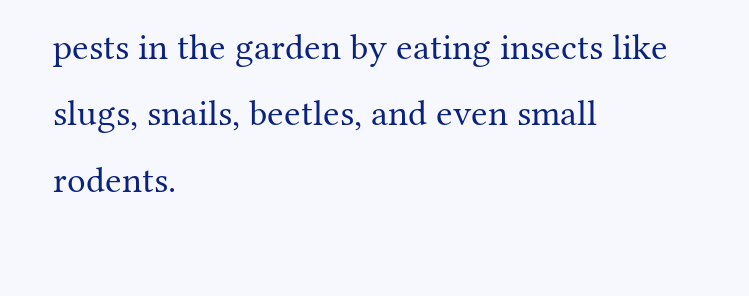pests in the garden by eating insects like slugs, snails, beetles, and even small rodents.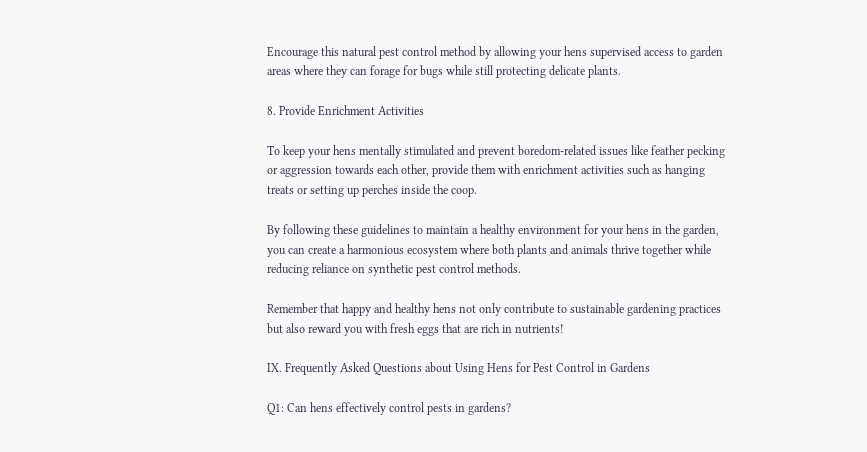Encourage this natural pest control method by allowing your hens supervised access to garden areas where they can forage for bugs while still protecting delicate plants.

8. Provide Enrichment Activities

To keep your hens mentally stimulated and prevent boredom-related issues like feather pecking or aggression towards each other, provide them with enrichment activities such as hanging treats or setting up perches inside the coop.

By following these guidelines to maintain a healthy environment for your hens in the garden, you can create a harmonious ecosystem where both plants and animals thrive together while reducing reliance on synthetic pest control methods.

Remember that happy and healthy hens not only contribute to sustainable gardening practices but also reward you with fresh eggs that are rich in nutrients!

IX. Frequently Asked Questions about Using Hens for Pest Control in Gardens

Q1: Can hens effectively control pests in gardens?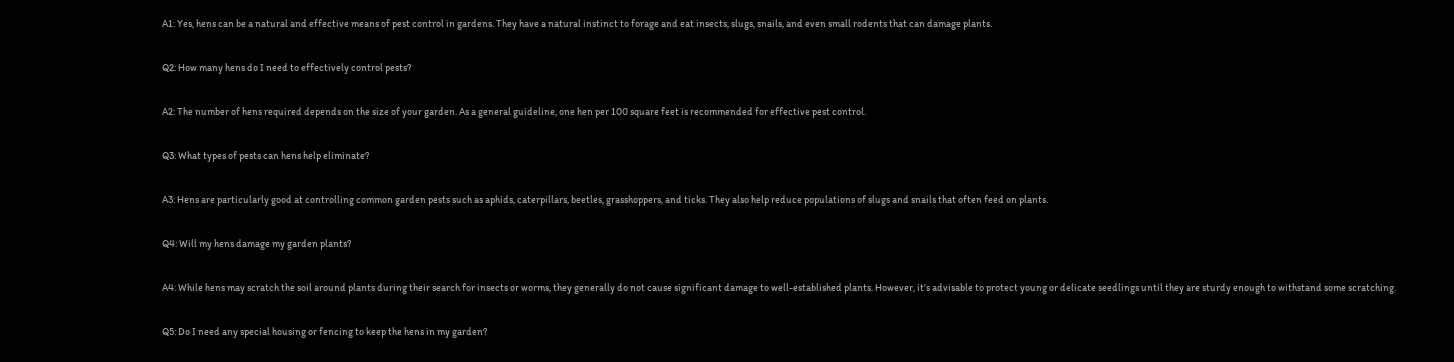A1: Yes, hens can be a natural and effective means of pest control in gardens. They have a natural instinct to forage and eat insects, slugs, snails, and even small rodents that can damage plants.

Q2: How many hens do I need to effectively control pests?

A2: The number of hens required depends on the size of your garden. As a general guideline, one hen per 100 square feet is recommended for effective pest control.

Q3: What types of pests can hens help eliminate?

A3: Hens are particularly good at controlling common garden pests such as aphids, caterpillars, beetles, grasshoppers, and ticks. They also help reduce populations of slugs and snails that often feed on plants.

Q4: Will my hens damage my garden plants?

A4: While hens may scratch the soil around plants during their search for insects or worms, they generally do not cause significant damage to well-established plants. However, it’s advisable to protect young or delicate seedlings until they are sturdy enough to withstand some scratching.

Q5: Do I need any special housing or fencing to keep the hens in my garden?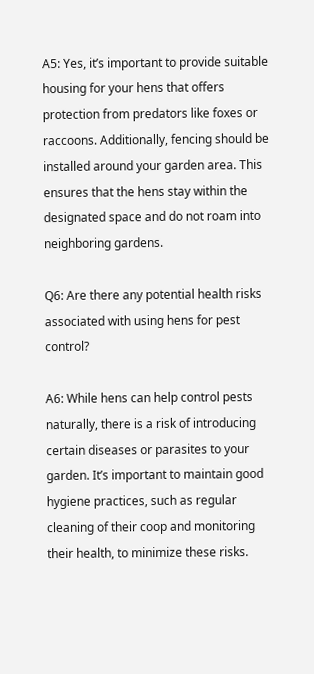A5: Yes, it’s important to provide suitable housing for your hens that offers protection from predators like foxes or raccoons. Additionally, fencing should be installed around your garden area. This ensures that the hens stay within the designated space and do not roam into neighboring gardens.

Q6: Are there any potential health risks associated with using hens for pest control?

A6: While hens can help control pests naturally, there is a risk of introducing certain diseases or parasites to your garden. It’s important to maintain good hygiene practices, such as regular cleaning of their coop and monitoring their health, to minimize these risks.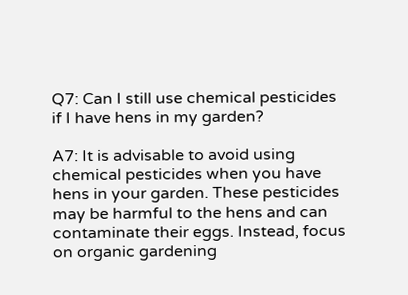Q7: Can I still use chemical pesticides if I have hens in my garden?

A7: It is advisable to avoid using chemical pesticides when you have hens in your garden. These pesticides may be harmful to the hens and can contaminate their eggs. Instead, focus on organic gardening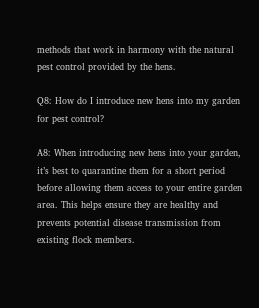methods that work in harmony with the natural pest control provided by the hens.

Q8: How do I introduce new hens into my garden for pest control?

A8: When introducing new hens into your garden, it’s best to quarantine them for a short period before allowing them access to your entire garden area. This helps ensure they are healthy and prevents potential disease transmission from existing flock members.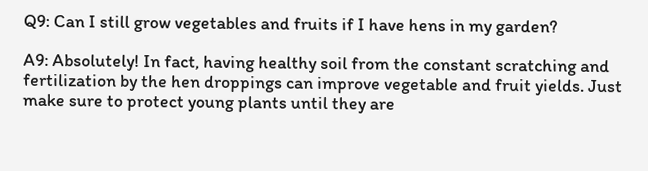Q9: Can I still grow vegetables and fruits if I have hens in my garden?

A9: Absolutely! In fact, having healthy soil from the constant scratching and fertilization by the hen droppings can improve vegetable and fruit yields. Just make sure to protect young plants until they are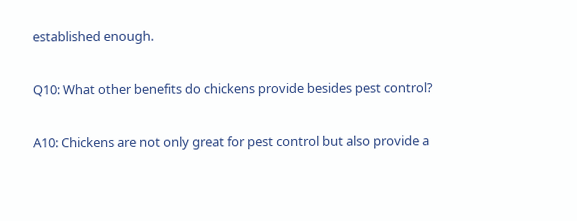established enough.

Q10: What other benefits do chickens provide besides pest control?

A10: Chickens are not only great for pest control but also provide a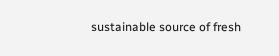sustainable source of fresh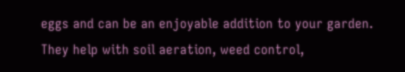eggs and can be an enjoyable addition to your garden. They help with soil aeration, weed control,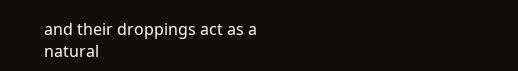and their droppings act as a natural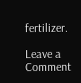fertilizer.

Leave a Comment